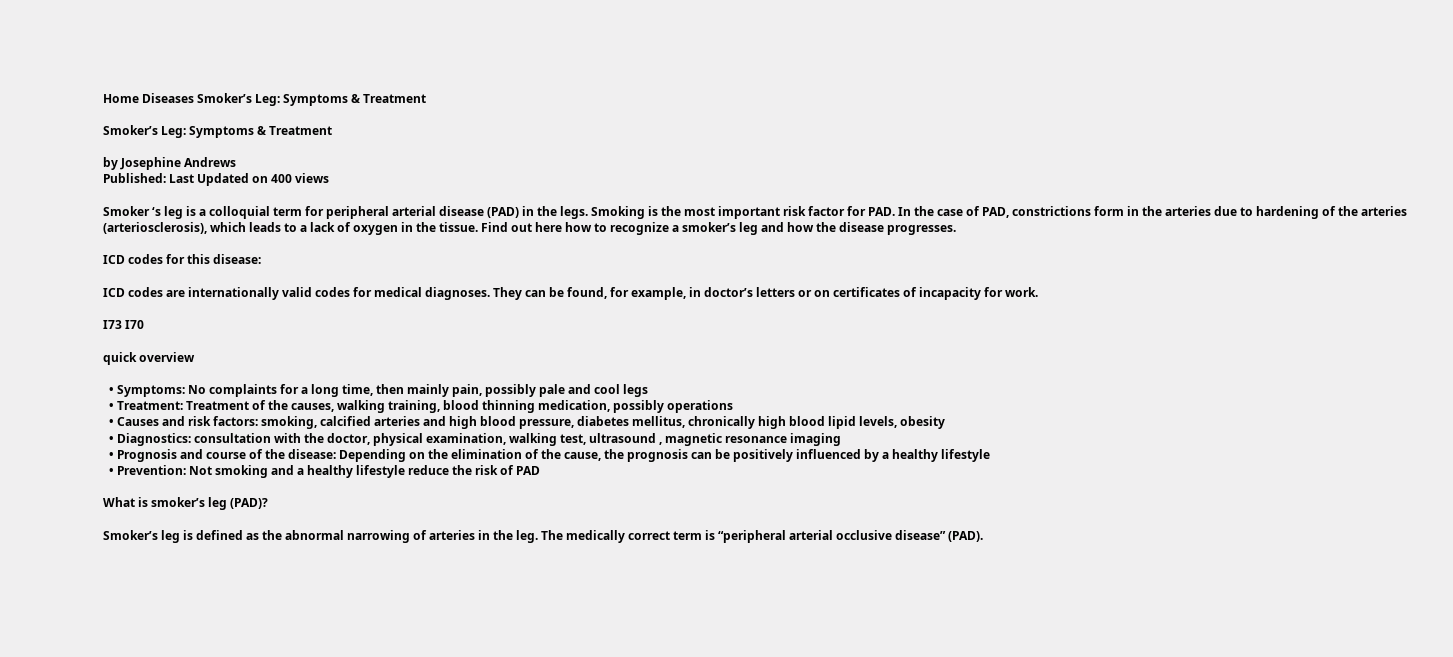Home Diseases Smoker’s Leg: Symptoms & Treatment

Smoker’s Leg: Symptoms & Treatment

by Josephine Andrews
Published: Last Updated on 400 views

Smoker ‘s leg is a colloquial term for peripheral arterial disease (PAD) in the legs. Smoking is the most important risk factor for PAD. In the case of PAD, constrictions form in the arteries due to hardening of the arteries (arteriosclerosis), which leads to a lack of oxygen in the tissue. Find out here how to recognize a smoker’s leg and how the disease progresses.

ICD codes for this disease:

ICD codes are internationally valid codes for medical diagnoses. They can be found, for example, in doctor’s letters or on certificates of incapacity for work.

I73 I70

quick overview

  • Symptoms: No complaints for a long time, then mainly pain, possibly pale and cool legs
  • Treatment: Treatment of the causes, walking training, blood thinning medication, possibly operations
  • Causes and risk factors: smoking, calcified arteries and high blood pressure, diabetes mellitus, chronically high blood lipid levels, obesity
  • Diagnostics: consultation with the doctor, physical examination, walking test, ultrasound , magnetic resonance imaging
  • Prognosis and course of the disease: Depending on the elimination of the cause, the prognosis can be positively influenced by a healthy lifestyle
  • Prevention: Not smoking and a healthy lifestyle reduce the risk of PAD

What is smoker’s leg (PAD)?

Smoker’s leg is defined as the abnormal narrowing of arteries in the leg. The medically correct term is “peripheral arterial occlusive disease” (PAD).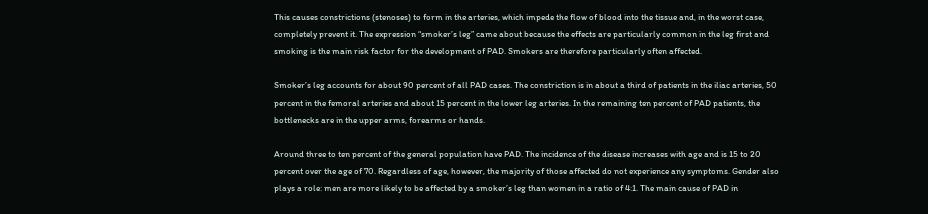This causes constrictions (stenoses) to form in the arteries, which impede the flow of blood into the tissue and, in the worst case, completely prevent it. The expression “smoker’s leg” came about because the effects are particularly common in the leg first and smoking is the main risk factor for the development of PAD. Smokers are therefore particularly often affected.

Smoker’s leg accounts for about 90 percent of all PAD cases. The constriction is in about a third of patients in the iliac arteries, 50 percent in the femoral arteries and about 15 percent in the lower leg arteries. In the remaining ten percent of PAD patients, the bottlenecks are in the upper arms, forearms or hands.

Around three to ten percent of the general population have PAD. The incidence of the disease increases with age and is 15 to 20 percent over the age of 70. Regardless of age, however, the majority of those affected do not experience any symptoms. Gender also plays a role: men are more likely to be affected by a smoker’s leg than women in a ratio of 4:1. The main cause of PAD in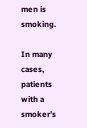men is smoking.

In many cases, patients with a smoker’s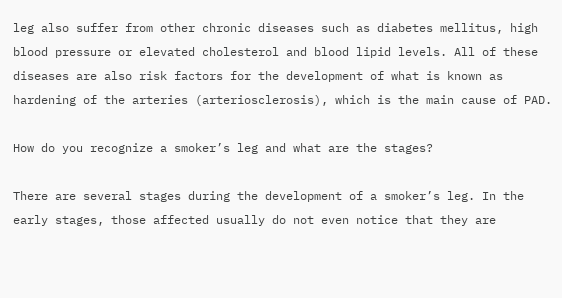leg also suffer from other chronic diseases such as diabetes mellitus, high blood pressure or elevated cholesterol and blood lipid levels. All of these diseases are also risk factors for the development of what is known as hardening of the arteries (arteriosclerosis), which is the main cause of PAD.

How do you recognize a smoker’s leg and what are the stages?

There are several stages during the development of a smoker’s leg. In the early stages, those affected usually do not even notice that they are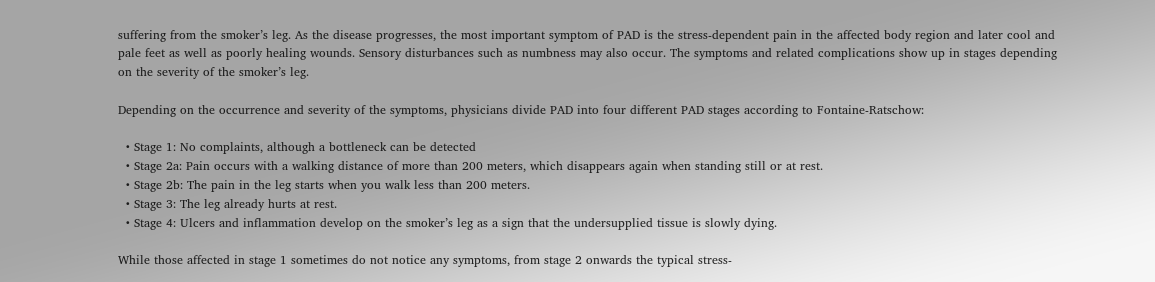suffering from the smoker’s leg. As the disease progresses, the most important symptom of PAD is the stress-dependent pain in the affected body region and later cool and pale feet as well as poorly healing wounds. Sensory disturbances such as numbness may also occur. The symptoms and related complications show up in stages depending on the severity of the smoker’s leg.

Depending on the occurrence and severity of the symptoms, physicians divide PAD into four different PAD stages according to Fontaine-Ratschow:

  • Stage 1: No complaints, although a bottleneck can be detected
  • Stage 2a: Pain occurs with a walking distance of more than 200 meters, which disappears again when standing still or at rest.
  • Stage 2b: The pain in the leg starts when you walk less than 200 meters.
  • Stage 3: The leg already hurts at rest.
  • Stage 4: Ulcers and inflammation develop on the smoker’s leg as a sign that the undersupplied tissue is slowly dying.

While those affected in stage 1 sometimes do not notice any symptoms, from stage 2 onwards the typical stress-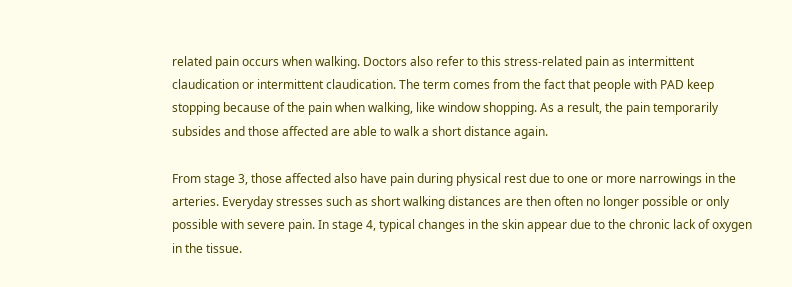related pain occurs when walking. Doctors also refer to this stress-related pain as intermittent claudication or intermittent claudication. The term comes from the fact that people with PAD keep stopping because of the pain when walking, like window shopping. As a result, the pain temporarily subsides and those affected are able to walk a short distance again.

From stage 3, those affected also have pain during physical rest due to one or more narrowings in the arteries. Everyday stresses such as short walking distances are then often no longer possible or only possible with severe pain. In stage 4, typical changes in the skin appear due to the chronic lack of oxygen in the tissue.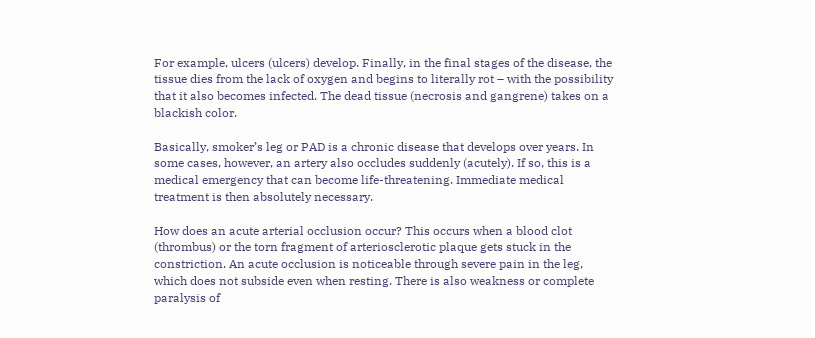For example, ulcers (ulcers) develop. Finally, in the final stages of the disease, the tissue dies from the lack of oxygen and begins to literally rot – with the possibility that it also becomes infected. The dead tissue (necrosis and gangrene) takes on a blackish color.

Basically, smoker’s leg or PAD is a chronic disease that develops over years. In some cases, however, an artery also occludes suddenly (acutely). If so, this is a medical emergency that can become life-threatening. Immediate medical treatment is then absolutely necessary.

How does an acute arterial occlusion occur? This occurs when a blood clot (thrombus) or the torn fragment of arteriosclerotic plaque gets stuck in the constriction. An acute occlusion is noticeable through severe pain in the leg, which does not subside even when resting. There is also weakness or complete paralysis of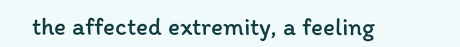the affected extremity, a feeling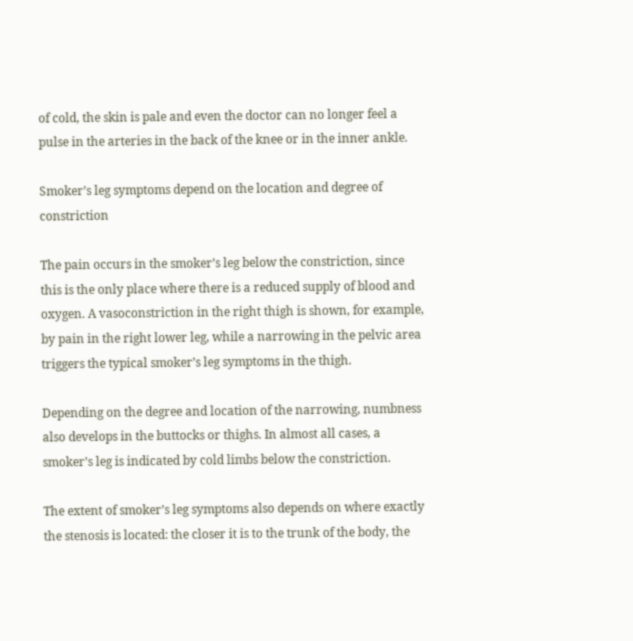of cold, the skin is pale and even the doctor can no longer feel a pulse in the arteries in the back of the knee or in the inner ankle.

Smoker’s leg symptoms depend on the location and degree of constriction

The pain occurs in the smoker’s leg below the constriction, since this is the only place where there is a reduced supply of blood and oxygen. A vasoconstriction in the right thigh is shown, for example, by pain in the right lower leg, while a narrowing in the pelvic area triggers the typical smoker’s leg symptoms in the thigh.

Depending on the degree and location of the narrowing, numbness also develops in the buttocks or thighs. In almost all cases, a smoker’s leg is indicated by cold limbs below the constriction.

The extent of smoker’s leg symptoms also depends on where exactly the stenosis is located: the closer it is to the trunk of the body, the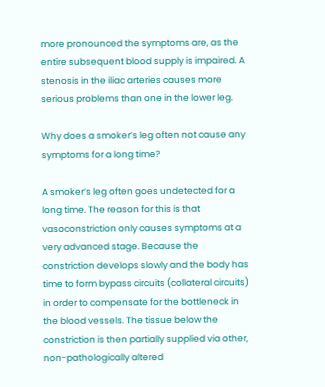more pronounced the symptoms are, as the entire subsequent blood supply is impaired. A stenosis in the iliac arteries causes more serious problems than one in the lower leg.

Why does a smoker’s leg often not cause any symptoms for a long time?

A smoker’s leg often goes undetected for a long time. The reason for this is that vasoconstriction only causes symptoms at a very advanced stage. Because the constriction develops slowly and the body has time to form bypass circuits (collateral circuits) in order to compensate for the bottleneck in the blood vessels. The tissue below the constriction is then partially supplied via other, non-pathologically altered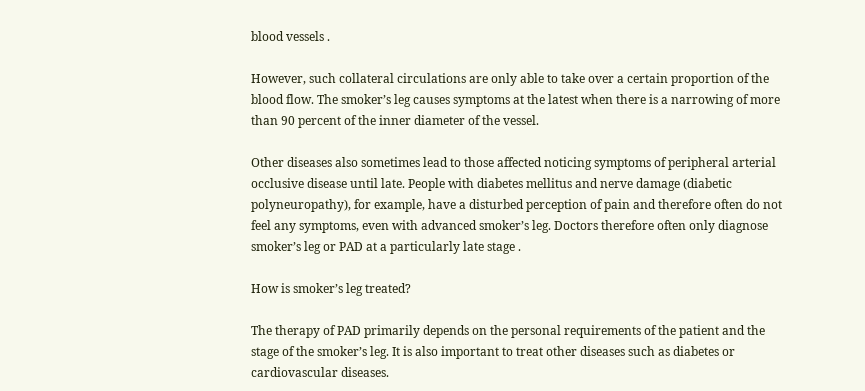blood vessels .

However, such collateral circulations are only able to take over a certain proportion of the blood flow. The smoker’s leg causes symptoms at the latest when there is a narrowing of more than 90 percent of the inner diameter of the vessel.

Other diseases also sometimes lead to those affected noticing symptoms of peripheral arterial occlusive disease until late. People with diabetes mellitus and nerve damage (diabetic polyneuropathy), for example, have a disturbed perception of pain and therefore often do not feel any symptoms, even with advanced smoker’s leg. Doctors therefore often only diagnose smoker’s leg or PAD at a particularly late stage .

How is smoker’s leg treated?

The therapy of PAD primarily depends on the personal requirements of the patient and the stage of the smoker’s leg. It is also important to treat other diseases such as diabetes or cardiovascular diseases.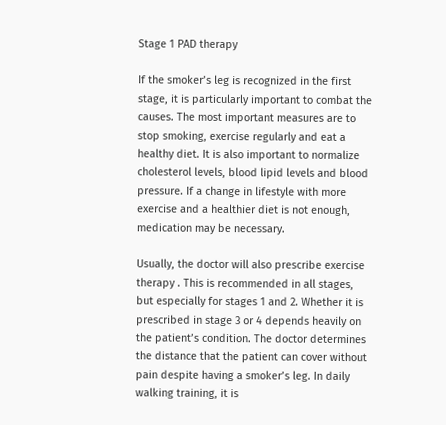Stage 1 PAD therapy

If the smoker’s leg is recognized in the first stage, it is particularly important to combat the causes. The most important measures are to stop smoking, exercise regularly and eat a healthy diet. It is also important to normalize cholesterol levels, blood lipid levels and blood pressure. If a change in lifestyle with more exercise and a healthier diet is not enough, medication may be necessary.

Usually, the doctor will also prescribe exercise therapy . This is recommended in all stages, but especially for stages 1 and 2. Whether it is prescribed in stage 3 or 4 depends heavily on the patient’s condition. The doctor determines the distance that the patient can cover without pain despite having a smoker’s leg. In daily walking training, it is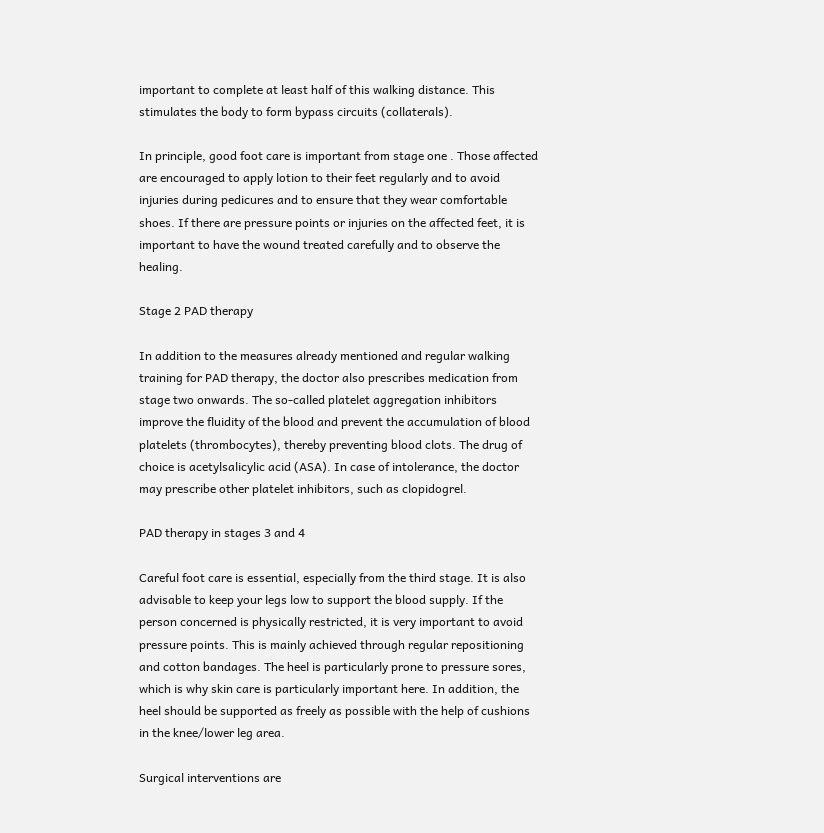important to complete at least half of this walking distance. This stimulates the body to form bypass circuits (collaterals).

In principle, good foot care is important from stage one . Those affected are encouraged to apply lotion to their feet regularly and to avoid injuries during pedicures and to ensure that they wear comfortable shoes. If there are pressure points or injuries on the affected feet, it is important to have the wound treated carefully and to observe the healing.

Stage 2 PAD therapy

In addition to the measures already mentioned and regular walking training for PAD therapy, the doctor also prescribes medication from stage two onwards. The so-called platelet aggregation inhibitors improve the fluidity of the blood and prevent the accumulation of blood platelets (thrombocytes), thereby preventing blood clots. The drug of choice is acetylsalicylic acid (ASA). In case of intolerance, the doctor may prescribe other platelet inhibitors, such as clopidogrel.

PAD therapy in stages 3 and 4

Careful foot care is essential, especially from the third stage. It is also advisable to keep your legs low to support the blood supply. If the person concerned is physically restricted, it is very important to avoid pressure points. This is mainly achieved through regular repositioning and cotton bandages. The heel is particularly prone to pressure sores, which is why skin care is particularly important here. In addition, the heel should be supported as freely as possible with the help of cushions in the knee/lower leg area.

Surgical interventions are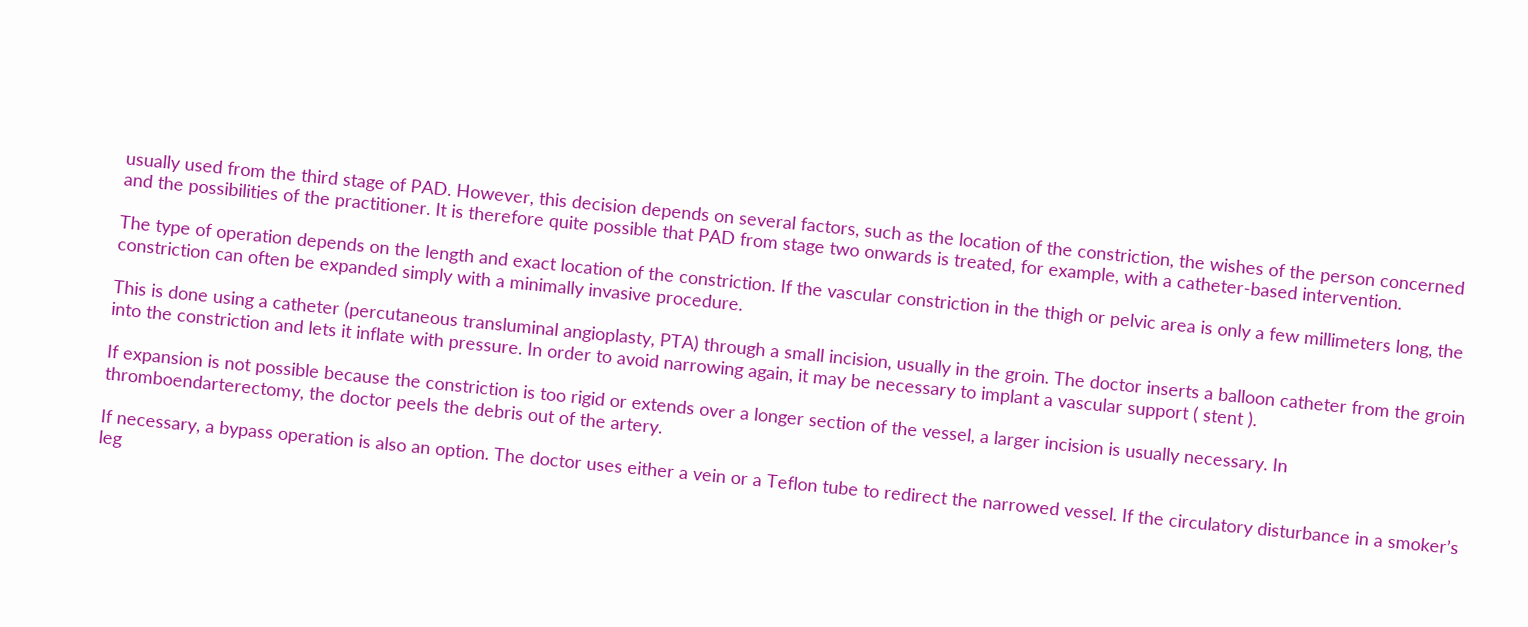usually used from the third stage of PAD. However, this decision depends on several factors, such as the location of the constriction, the wishes of the person concerned and the possibilities of the practitioner. It is therefore quite possible that PAD from stage two onwards is treated, for example, with a catheter-based intervention.

The type of operation depends on the length and exact location of the constriction. If the vascular constriction in the thigh or pelvic area is only a few millimeters long, the constriction can often be expanded simply with a minimally invasive procedure.

This is done using a catheter (percutaneous transluminal angioplasty, PTA) through a small incision, usually in the groin. The doctor inserts a balloon catheter from the groin into the constriction and lets it inflate with pressure. In order to avoid narrowing again, it may be necessary to implant a vascular support ( stent ).

If expansion is not possible because the constriction is too rigid or extends over a longer section of the vessel, a larger incision is usually necessary. In thromboendarterectomy, the doctor peels the debris out of the artery.

If necessary, a bypass operation is also an option. The doctor uses either a vein or a Teflon tube to redirect the narrowed vessel. If the circulatory disturbance in a smoker’s leg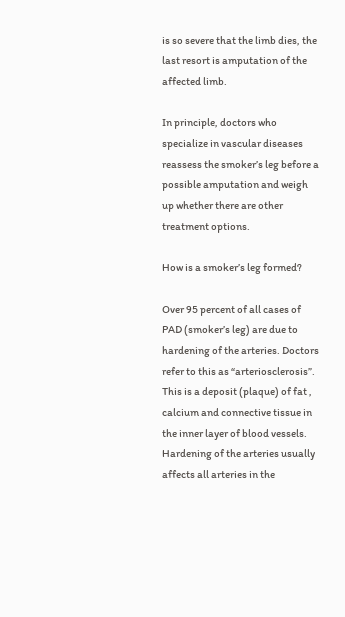is so severe that the limb dies, the last resort is amputation of the affected limb.

In principle, doctors who specialize in vascular diseases reassess the smoker’s leg before a possible amputation and weigh up whether there are other treatment options.

How is a smoker’s leg formed?

Over 95 percent of all cases of PAD (smoker’s leg) are due to hardening of the arteries. Doctors refer to this as “arteriosclerosis”. This is a deposit (plaque) of fat , calcium and connective tissue in the inner layer of blood vessels. Hardening of the arteries usually affects all arteries in the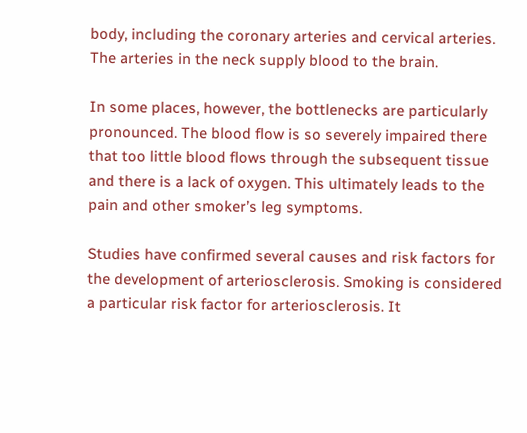body, including the coronary arteries and cervical arteries. The arteries in the neck supply blood to the brain.

In some places, however, the bottlenecks are particularly pronounced. The blood flow is so severely impaired there that too little blood flows through the subsequent tissue and there is a lack of oxygen. This ultimately leads to the pain and other smoker’s leg symptoms.

Studies have confirmed several causes and risk factors for the development of arteriosclerosis. Smoking is considered a particular risk factor for arteriosclerosis. It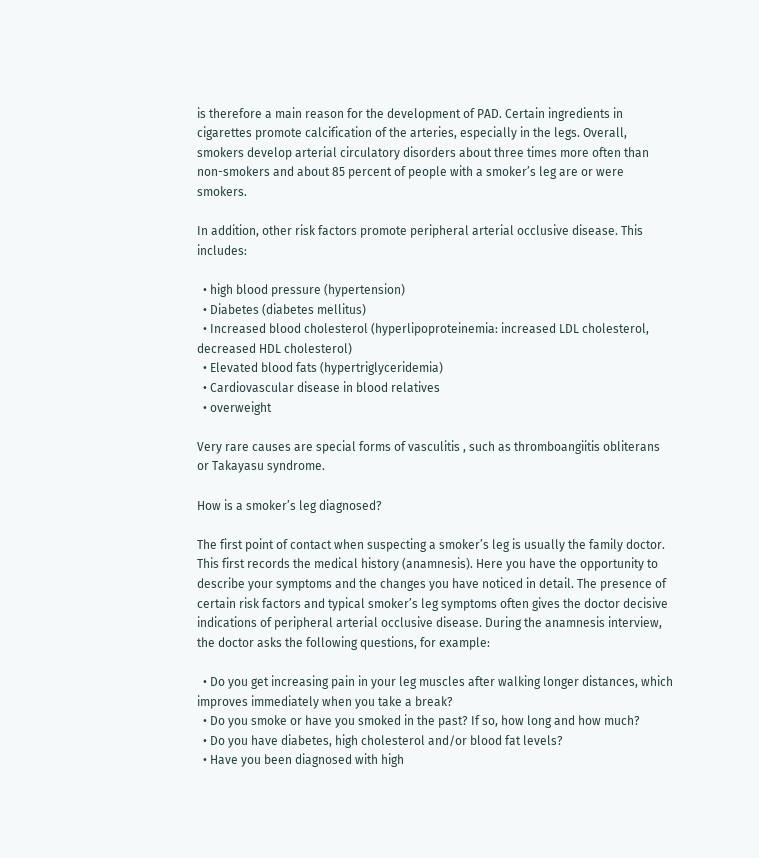is therefore a main reason for the development of PAD. Certain ingredients in cigarettes promote calcification of the arteries, especially in the legs. Overall, smokers develop arterial circulatory disorders about three times more often than non-smokers and about 85 percent of people with a smoker’s leg are or were smokers.

In addition, other risk factors promote peripheral arterial occlusive disease. This includes:

  • high blood pressure (hypertension)
  • Diabetes (diabetes mellitus)
  • Increased blood cholesterol (hyperlipoproteinemia: increased LDL cholesterol, decreased HDL cholesterol)
  • Elevated blood fats (hypertriglyceridemia)
  • Cardiovascular disease in blood relatives
  • overweight

Very rare causes are special forms of vasculitis , such as thromboangiitis obliterans or Takayasu syndrome.

How is a smoker’s leg diagnosed?

The first point of contact when suspecting a smoker’s leg is usually the family doctor. This first records the medical history (anamnesis). Here you have the opportunity to describe your symptoms and the changes you have noticed in detail. The presence of certain risk factors and typical smoker’s leg symptoms often gives the doctor decisive indications of peripheral arterial occlusive disease. During the anamnesis interview, the doctor asks the following questions, for example:

  • Do you get increasing pain in your leg muscles after walking longer distances, which improves immediately when you take a break?
  • Do you smoke or have you smoked in the past? If so, how long and how much?
  • Do you have diabetes, high cholesterol and/or blood fat levels?
  • Have you been diagnosed with high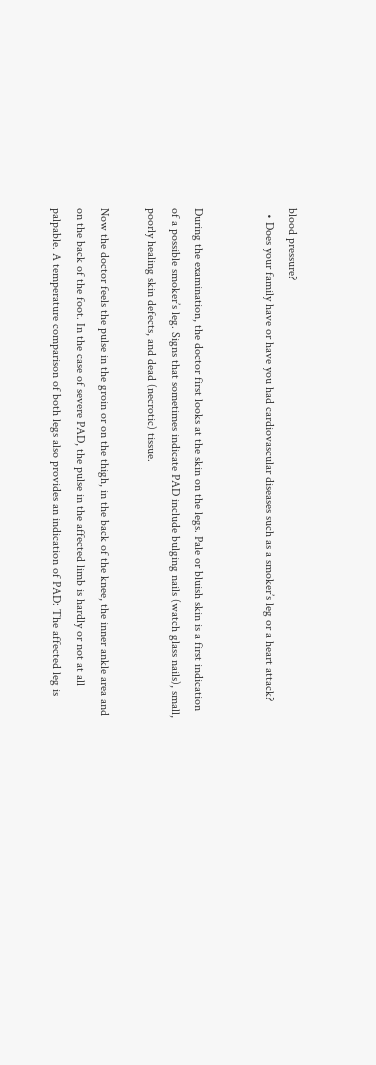blood pressure?
  • Does your family have or have you had cardiovascular diseases such as a smoker’s leg or a heart attack?


During the examination, the doctor first looks at the skin on the legs. Pale or bluish skin is a first indication of a possible smoker’s leg. Signs that sometimes indicate PAD include bulging nails (watch glass nails), small, poorly healing skin defects, and dead (necrotic) tissue.

Now the doctor feels the pulse in the groin or on the thigh, in the back of the knee, the inner ankle area and on the back of the foot. In the case of severe PAD, the pulse in the affected limb is hardly or not at all palpable. A temperature comparison of both legs also provides an indication of PAD: The affected leg is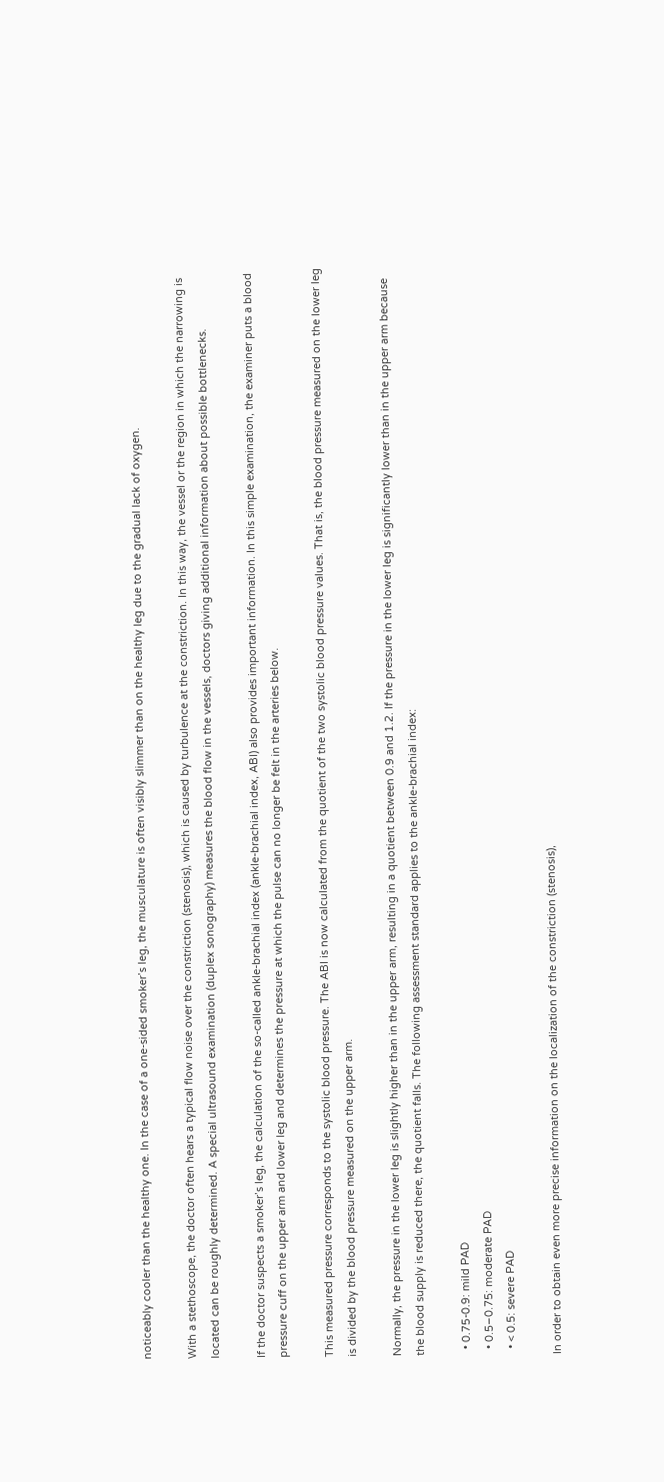noticeably cooler than the healthy one. In the case of a one-sided smoker’s leg, the musculature is often visibly slimmer than on the healthy leg due to the gradual lack of oxygen.

With a stethoscope, the doctor often hears a typical flow noise over the constriction (stenosis), which is caused by turbulence at the constriction. In this way, the vessel or the region in which the narrowing is located can be roughly determined. A special ultrasound examination (duplex sonography) measures the blood flow in the vessels, doctors giving additional information about possible bottlenecks.

If the doctor suspects a smoker’s leg, the calculation of the so-called ankle-brachial index (ankle-brachial index, ABI) also provides important information. In this simple examination, the examiner puts a blood pressure cuff on the upper arm and lower leg and determines the pressure at which the pulse can no longer be felt in the arteries below.

This measured pressure corresponds to the systolic blood pressure. The ABI is now calculated from the quotient of the two systolic blood pressure values. That is, the blood pressure measured on the lower leg is divided by the blood pressure measured on the upper arm.

Normally, the pressure in the lower leg is slightly higher than in the upper arm, resulting in a quotient between 0.9 and 1.2. If the pressure in the lower leg is significantly lower than in the upper arm because the blood supply is reduced there, the quotient falls. The following assessment standard applies to the ankle-brachial index:

  • 0.75-0.9: mild PAD
  • 0.5–0.75: moderate PAD
  • < 0.5: severe PAD

In order to obtain even more precise information on the localization of the constriction (stenosis),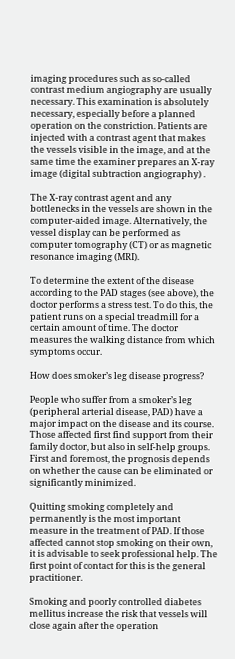imaging procedures such as so-called contrast medium angiography are usually necessary. This examination is absolutely necessary, especially before a planned operation on the constriction. Patients are injected with a contrast agent that makes the vessels visible in the image, and at the same time the examiner prepares an X-ray image (digital subtraction angiography) .

The X-ray contrast agent and any bottlenecks in the vessels are shown in the computer-aided image. Alternatively, the vessel display can be performed as computer tomography (CT) or as magnetic resonance imaging (MRI).

To determine the extent of the disease according to the PAD stages (see above), the doctor performs a stress test. To do this, the patient runs on a special treadmill for a certain amount of time. The doctor measures the walking distance from which symptoms occur.

How does smoker’s leg disease progress?

People who suffer from a smoker’s leg (peripheral arterial disease, PAD) have a major impact on the disease and its course. Those affected first find support from their family doctor, but also in self-help groups. First and foremost, the prognosis depends on whether the cause can be eliminated or significantly minimized.

Quitting smoking completely and permanently is the most important measure in the treatment of PAD. If those affected cannot stop smoking on their own, it is advisable to seek professional help. The first point of contact for this is the general practitioner.

Smoking and poorly controlled diabetes mellitus increase the risk that vessels will close again after the operation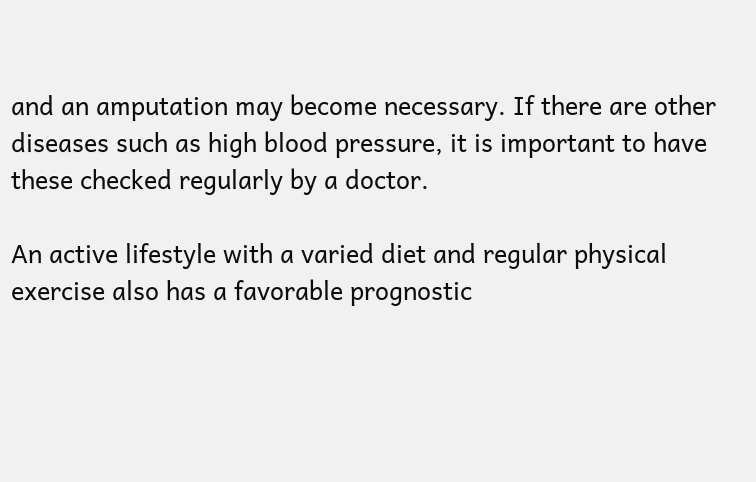and an amputation may become necessary. If there are other diseases such as high blood pressure, it is important to have these checked regularly by a doctor.

An active lifestyle with a varied diet and regular physical exercise also has a favorable prognostic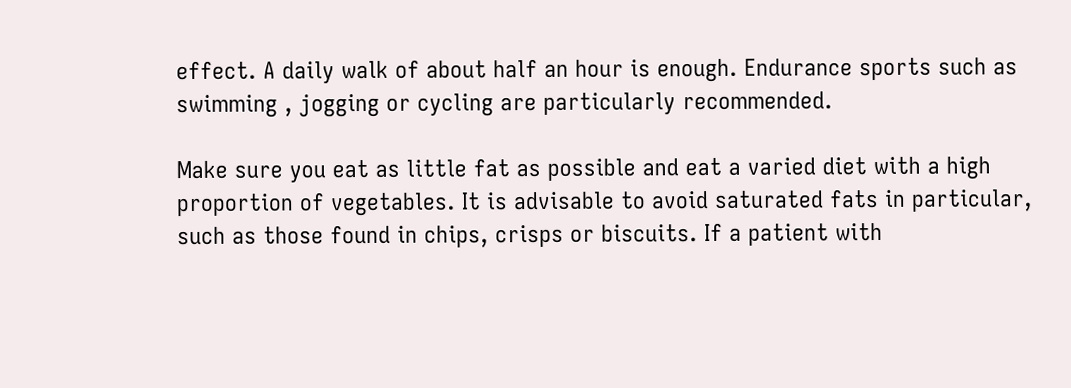effect. A daily walk of about half an hour is enough. Endurance sports such as swimming , jogging or cycling are particularly recommended.

Make sure you eat as little fat as possible and eat a varied diet with a high proportion of vegetables. It is advisable to avoid saturated fats in particular, such as those found in chips, crisps or biscuits. If a patient with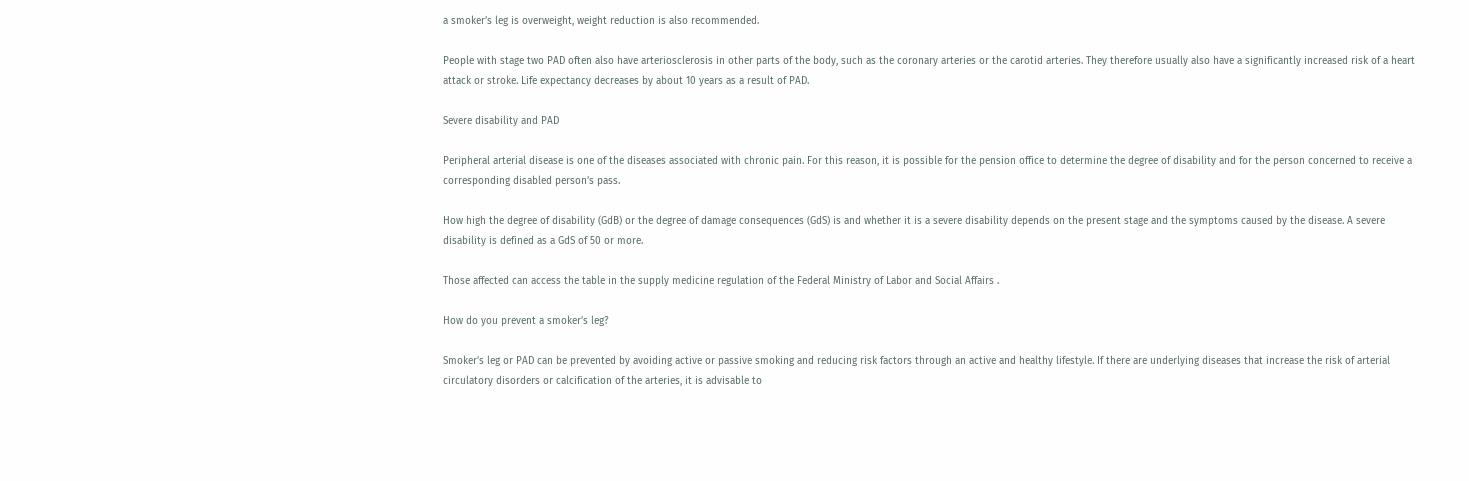a smoker’s leg is overweight, weight reduction is also recommended.

People with stage two PAD often also have arteriosclerosis in other parts of the body, such as the coronary arteries or the carotid arteries. They therefore usually also have a significantly increased risk of a heart attack or stroke. Life expectancy decreases by about 10 years as a result of PAD.

Severe disability and PAD

Peripheral arterial disease is one of the diseases associated with chronic pain. For this reason, it is possible for the pension office to determine the degree of disability and for the person concerned to receive a corresponding disabled person’s pass.

How high the degree of disability (GdB) or the degree of damage consequences (GdS) is and whether it is a severe disability depends on the present stage and the symptoms caused by the disease. A severe disability is defined as a GdS of 50 or more.

Those affected can access the table in the supply medicine regulation of the Federal Ministry of Labor and Social Affairs .

How do you prevent a smoker’s leg?

Smoker’s leg or PAD can be prevented by avoiding active or passive smoking and reducing risk factors through an active and healthy lifestyle. If there are underlying diseases that increase the risk of arterial circulatory disorders or calcification of the arteries, it is advisable to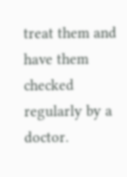treat them and have them checked regularly by a doctor.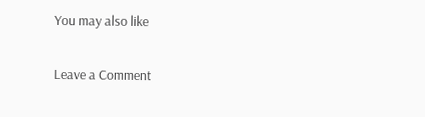You may also like

Leave a Comment